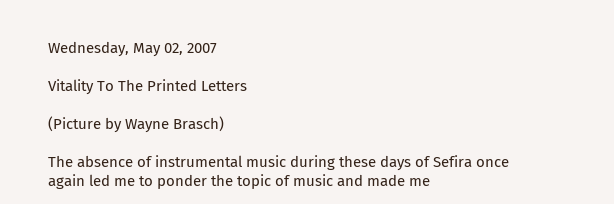Wednesday, May 02, 2007

Vitality To The Printed Letters

(Picture by Wayne Brasch)

The absence of instrumental music during these days of Sefira once again led me to ponder the topic of music and made me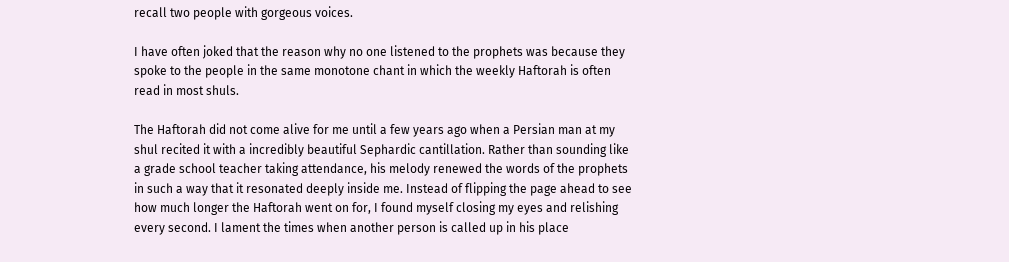recall two people with gorgeous voices.

I have often joked that the reason why no one listened to the prophets was because they spoke to the people in the same monotone chant in which the weekly Haftorah is often read in most shuls.

The Haftorah did not come alive for me until a few years ago when a Persian man at my shul recited it with a incredibly beautiful Sephardic cantillation. Rather than sounding like a grade school teacher taking attendance, his melody renewed the words of the prophets in such a way that it resonated deeply inside me. Instead of flipping the page ahead to see how much longer the Haftorah went on for, I found myself closing my eyes and relishing every second. I lament the times when another person is called up in his place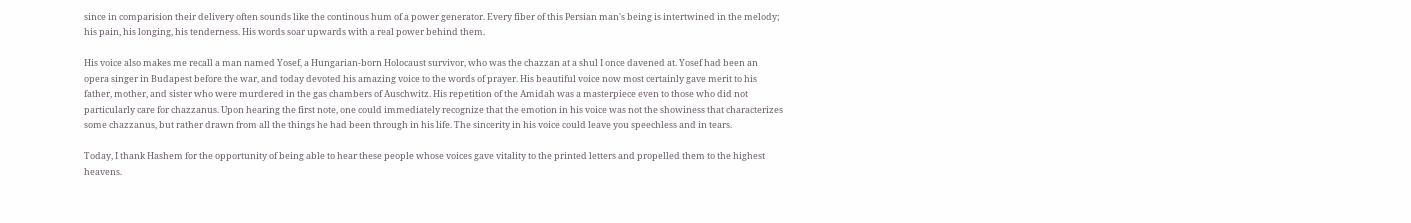since in comparision their delivery often sounds like the continous hum of a power generator. Every fiber of this Persian man's being is intertwined in the melody; his pain, his longing, his tenderness. His words soar upwards with a real power behind them.

His voice also makes me recall a man named Yosef, a Hungarian-born Holocaust survivor, who was the chazzan at a shul I once davened at. Yosef had been an opera singer in Budapest before the war, and today devoted his amazing voice to the words of prayer. His beautiful voice now most certainly gave merit to his father, mother, and sister who were murdered in the gas chambers of Auschwitz. His repetition of the Amidah was a masterpiece even to those who did not particularly care for chazzanus. Upon hearing the first note, one could immediately recognize that the emotion in his voice was not the showiness that characterizes some chazzanus, but rather drawn from all the things he had been through in his life. The sincerity in his voice could leave you speechless and in tears.

Today, I thank Hashem for the opportunity of being able to hear these people whose voices gave vitality to the printed letters and propelled them to the highest heavens.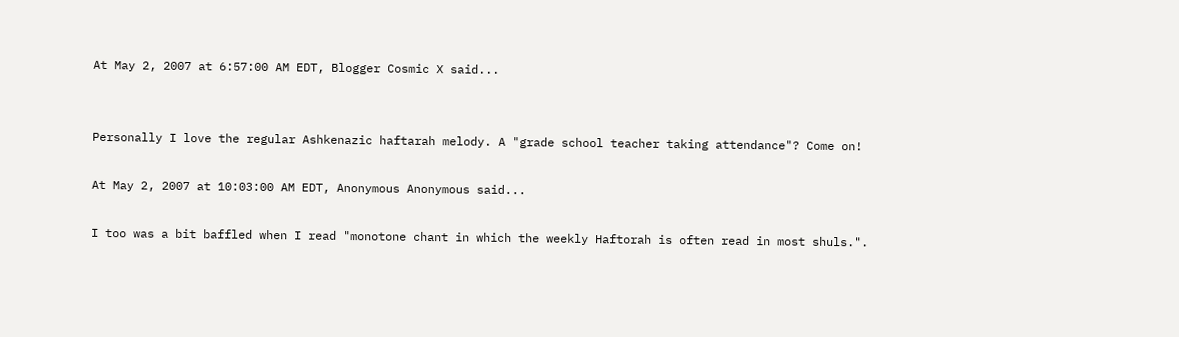At May 2, 2007 at 6:57:00 AM EDT, Blogger Cosmic X said...


Personally I love the regular Ashkenazic haftarah melody. A "grade school teacher taking attendance"? Come on!

At May 2, 2007 at 10:03:00 AM EDT, Anonymous Anonymous said...

I too was a bit baffled when I read "monotone chant in which the weekly Haftorah is often read in most shuls.".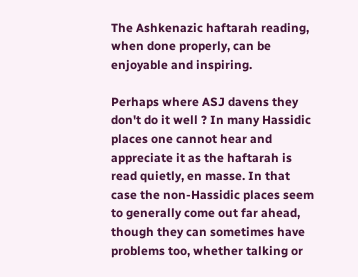The Ashkenazic haftarah reading, when done properly, can be enjoyable and inspiring.

Perhaps where ASJ davens they don't do it well ? In many Hassidic places one cannot hear and appreciate it as the haftarah is read quietly, en masse. In that case the non-Hassidic places seem to generally come out far ahead, though they can sometimes have problems too, whether talking or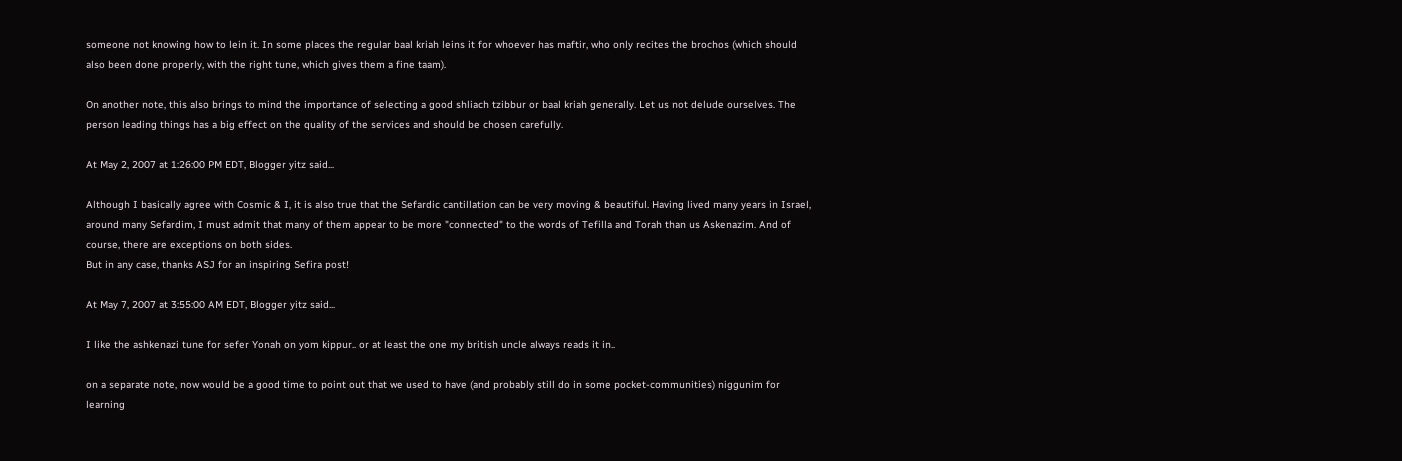someone not knowing how to lein it. In some places the regular baal kriah leins it for whoever has maftir, who only recites the brochos (which should also been done properly, with the right tune, which gives them a fine taam).

On another note, this also brings to mind the importance of selecting a good shliach tzibbur or baal kriah generally. Let us not delude ourselves. The person leading things has a big effect on the quality of the services and should be chosen carefully.

At May 2, 2007 at 1:26:00 PM EDT, Blogger yitz said...

Although I basically agree with Cosmic & I, it is also true that the Sefardic cantillation can be very moving & beautiful. Having lived many years in Israel, around many Sefardim, I must admit that many of them appear to be more "connected" to the words of Tefilla and Torah than us Askenazim. And of course, there are exceptions on both sides.
But in any case, thanks ASJ for an inspiring Sefira post!

At May 7, 2007 at 3:55:00 AM EDT, Blogger yitz said...

I like the ashkenazi tune for sefer Yonah on yom kippur.. or at least the one my british uncle always reads it in..

on a separate note, now would be a good time to point out that we used to have (and probably still do in some pocket-communities) niggunim for learning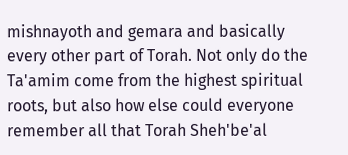mishnayoth and gemara and basically every other part of Torah. Not only do the Ta'amim come from the highest spiritual roots, but also how else could everyone remember all that Torah Sheh'be'al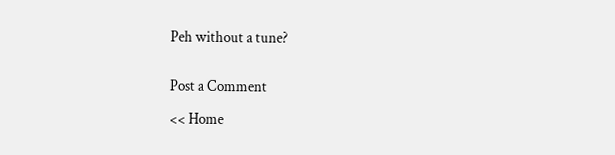Peh without a tune?


Post a Comment

<< Home